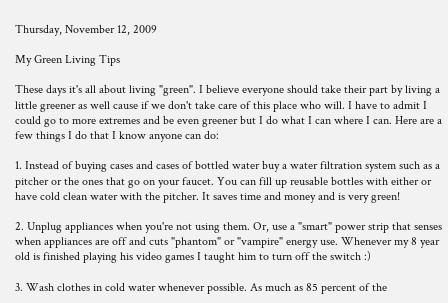Thursday, November 12, 2009

My Green Living Tips

These days it's all about living "green". I believe everyone should take their part by living a little greener as well cause if we don't take care of this place who will. I have to admit I could go to more extremes and be even greener but I do what I can where I can. Here are a few things I do that I know anyone can do:

1. Instead of buying cases and cases of bottled water buy a water filtration system such as a pitcher or the ones that go on your faucet. You can fill up reusable bottles with either or have cold clean water with the pitcher. It saves time and money and is very green!

2. Unplug appliances when you're not using them. Or, use a "smart" power strip that senses when appliances are off and cuts "phantom" or "vampire" energy use. Whenever my 8 year old is finished playing his video games I taught him to turn off the switch :)

3. Wash clothes in cold water whenever possible. As much as 85 percent of the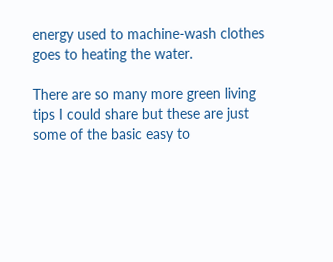energy used to machine-wash clothes goes to heating the water.

There are so many more green living tips I could share but these are just some of the basic easy to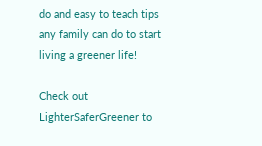do and easy to teach tips any family can do to start living a greener life!

Check out LighterSaferGreener to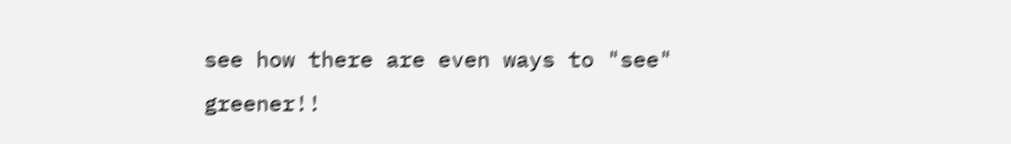see how there are even ways to "see" greener!!